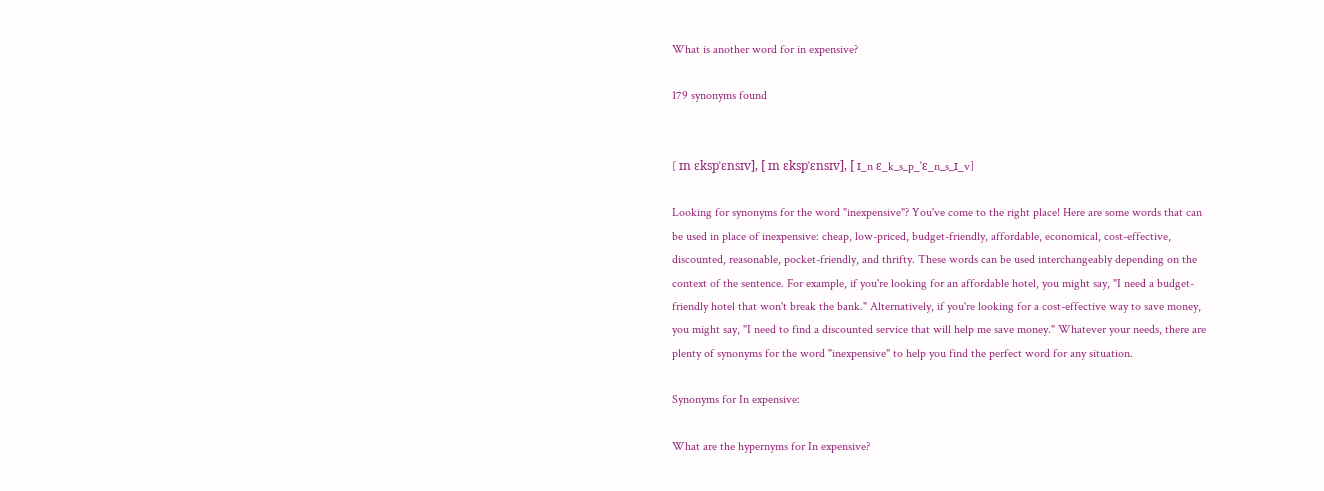What is another word for in expensive?

179 synonyms found


[ ɪn ɛkspˈɛnsɪv], [ ɪn ɛkspˈɛnsɪv], [ ɪ_n ɛ_k_s_p_ˈɛ_n_s_ɪ_v]

Looking for synonyms for the word "inexpensive"? You've come to the right place! Here are some words that can be used in place of inexpensive: cheap, low-priced, budget-friendly, affordable, economical, cost-effective, discounted, reasonable, pocket-friendly, and thrifty. These words can be used interchangeably depending on the context of the sentence. For example, if you're looking for an affordable hotel, you might say, "I need a budget-friendly hotel that won't break the bank." Alternatively, if you're looking for a cost-effective way to save money, you might say, "I need to find a discounted service that will help me save money." Whatever your needs, there are plenty of synonyms for the word "inexpensive" to help you find the perfect word for any situation.

Synonyms for In expensive:

What are the hypernyms for In expensive?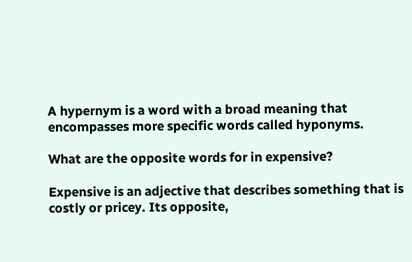A hypernym is a word with a broad meaning that encompasses more specific words called hyponyms.

What are the opposite words for in expensive?

Expensive is an adjective that describes something that is costly or pricey. Its opposite,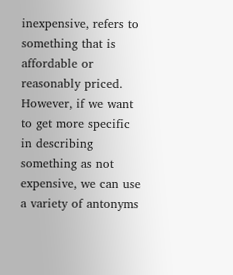inexpensive, refers to something that is affordable or reasonably priced. However, if we want to get more specific in describing something as not expensive, we can use a variety of antonyms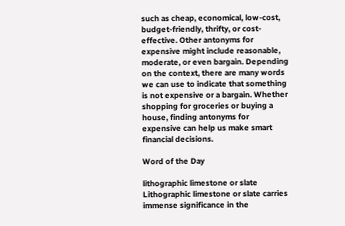such as cheap, economical, low-cost, budget-friendly, thrifty, or cost-effective. Other antonyms for expensive might include reasonable, moderate, or even bargain. Depending on the context, there are many words we can use to indicate that something is not expensive or a bargain. Whether shopping for groceries or buying a house, finding antonyms for expensive can help us make smart financial decisions.

Word of the Day

lithographic limestone or slate
Lithographic limestone or slate carries immense significance in the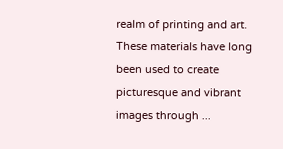realm of printing and art. These materials have long been used to create picturesque and vibrant images through ...